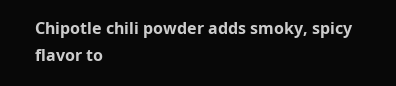Chipotle chili powder adds smoky, spicy flavor to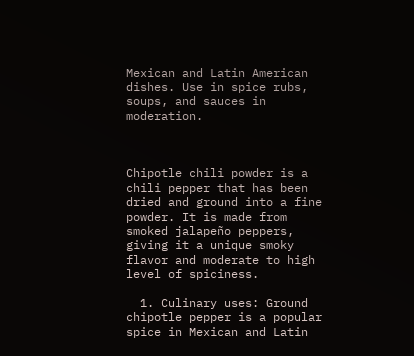Mexican and Latin American dishes. Use in spice rubs, soups, and sauces in moderation.



Chipotle chili powder is a chili pepper that has been dried and ground into a fine powder. It is made from smoked jalapeño peppers, giving it a unique smoky flavor and moderate to high level of spiciness.

  1. Culinary uses: Ground chipotle pepper is a popular spice in Mexican and Latin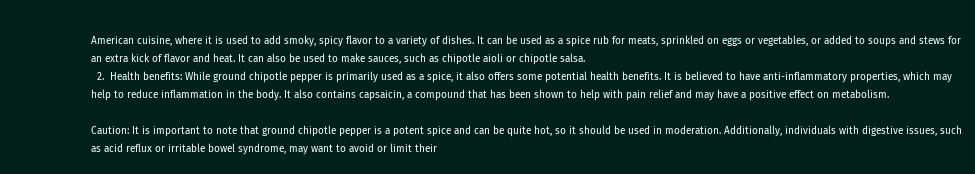American cuisine, where it is used to add smoky, spicy flavor to a variety of dishes. It can be used as a spice rub for meats, sprinkled on eggs or vegetables, or added to soups and stews for an extra kick of flavor and heat. It can also be used to make sauces, such as chipotle aioli or chipotle salsa.
  2.  Health benefits: While ground chipotle pepper is primarily used as a spice, it also offers some potential health benefits. It is believed to have anti-inflammatory properties, which may help to reduce inflammation in the body. It also contains capsaicin, a compound that has been shown to help with pain relief and may have a positive effect on metabolism.

Caution: It is important to note that ground chipotle pepper is a potent spice and can be quite hot, so it should be used in moderation. Additionally, individuals with digestive issues, such as acid reflux or irritable bowel syndrome, may want to avoid or limit their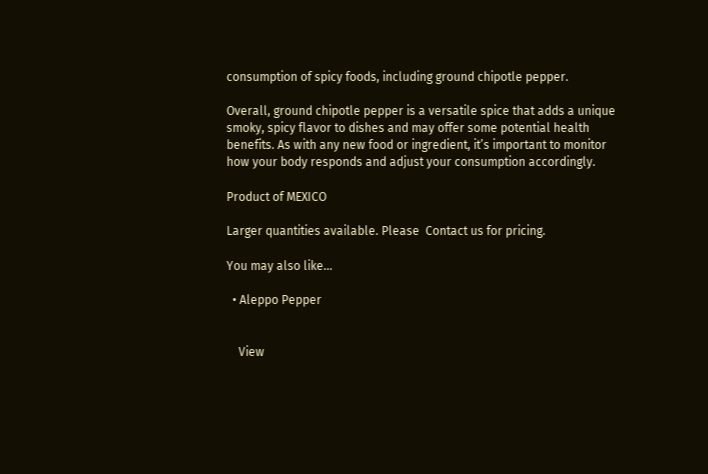consumption of spicy foods, including ground chipotle pepper.

Overall, ground chipotle pepper is a versatile spice that adds a unique smoky, spicy flavor to dishes and may offer some potential health benefits. As with any new food or ingredient, it’s important to monitor how your body responds and adjust your consumption accordingly.

Product of MEXICO

Larger quantities available. Please  Contact us for pricing.

You may also like…

  • Aleppo Pepper


    View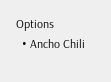Options
  • Ancho Chili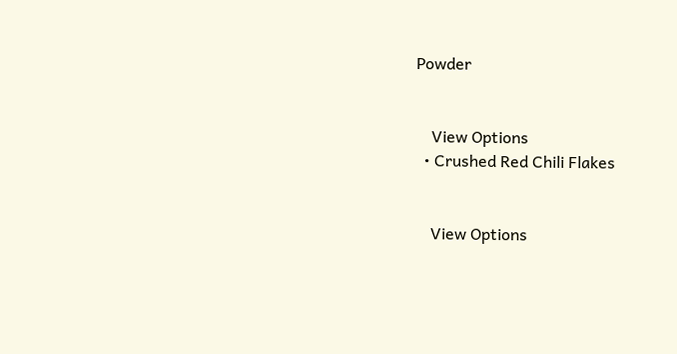Powder


    View Options
  • Crushed Red Chili Flakes


    View Options